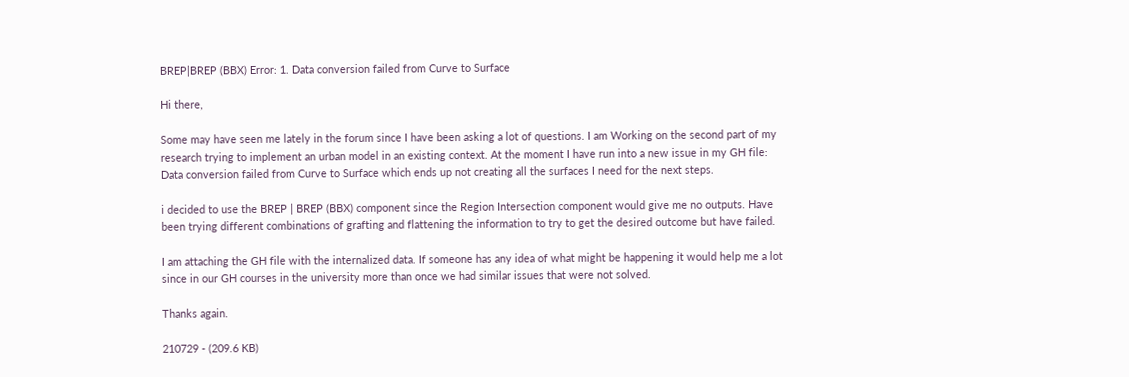BREP|BREP (BBX) Error: 1. Data conversion failed from Curve to Surface

Hi there,

Some may have seen me lately in the forum since I have been asking a lot of questions. I am Working on the second part of my research trying to implement an urban model in an existing context. At the moment I have run into a new issue in my GH file: Data conversion failed from Curve to Surface which ends up not creating all the surfaces I need for the next steps.

i decided to use the BREP | BREP (BBX) component since the Region Intersection component would give me no outputs. Have been trying different combinations of grafting and flattening the information to try to get the desired outcome but have failed.

I am attaching the GH file with the internalized data. If someone has any idea of what might be happening it would help me a lot since in our GH courses in the university more than once we had similar issues that were not solved.

Thanks again.

210729 - (209.6 KB)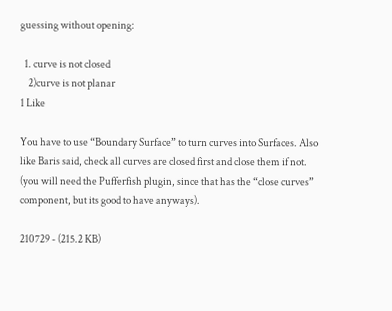guessing without opening:

  1. curve is not closed
    2)curve is not planar
1 Like

You have to use “Boundary Surface” to turn curves into Surfaces. Also like Baris said, check all curves are closed first and close them if not. (you will need the Pufferfish plugin, since that has the “close curves” component, but its good to have anyways).

210729 - (215.2 KB)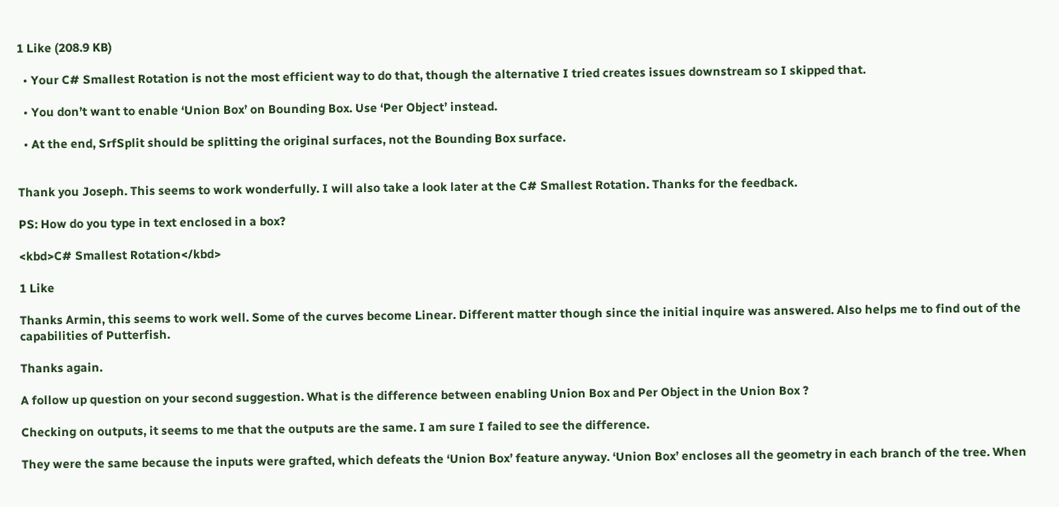1 Like (208.9 KB)

  • Your C# Smallest Rotation is not the most efficient way to do that, though the alternative I tried creates issues downstream so I skipped that.

  • You don’t want to enable ‘Union Box’ on Bounding Box. Use ‘Per Object’ instead.

  • At the end, SrfSplit should be splitting the original surfaces, not the Bounding Box surface.


Thank you Joseph. This seems to work wonderfully. I will also take a look later at the C# Smallest Rotation. Thanks for the feedback.

PS: How do you type in text enclosed in a box?

<kbd>C# Smallest Rotation</kbd>

1 Like

Thanks Armin, this seems to work well. Some of the curves become Linear. Different matter though since the initial inquire was answered. Also helps me to find out of the capabilities of Putterfish.

Thanks again.

A follow up question on your second suggestion. What is the difference between enabling Union Box and Per Object in the Union Box ?

Checking on outputs, it seems to me that the outputs are the same. I am sure I failed to see the difference.

They were the same because the inputs were grafted, which defeats the ‘Union Box’ feature anyway. ‘Union Box’ encloses all the geometry in each branch of the tree. When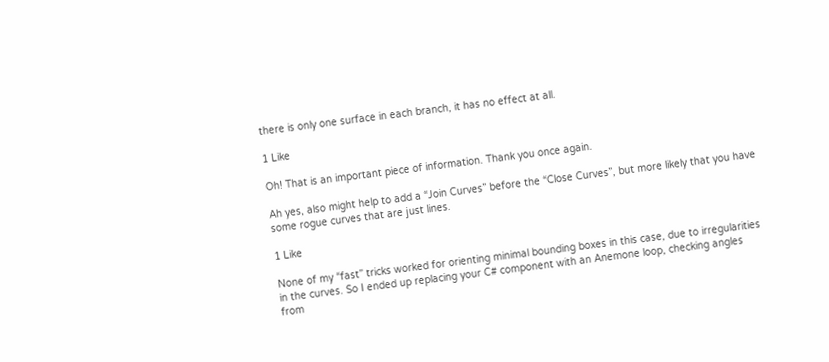there is only one surface in each branch, it has no effect at all.

1 Like

Oh! That is an important piece of information. Thank you once again.

Ah yes, also might help to add a “Join Curves” before the “Close Curves”, but more likely that you have some rogue curves that are just lines.

1 Like

None of my “fast” tricks worked for orienting minimal bounding boxes in this case, due to irregularities in the curves. So I ended up replacing your C# component with an Anemone loop, checking angles from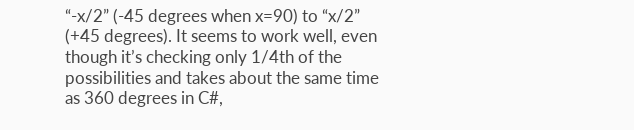“-x/2” (-45 degrees when x=90) to “x/2” (+45 degrees). It seems to work well, even though it’s checking only 1/4th of the possibilities and takes about the same time as 360 degrees in C#,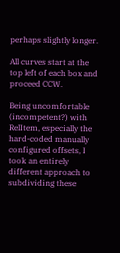perhaps slightly longer.

All curves start at the top left of each box and proceed CCW.

Being uncomfortable (incompetent?) with RelItem, especially the hard-coded manually configured offsets, I took an entirely different approach to subdividing these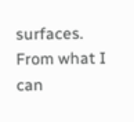surfaces. From what I can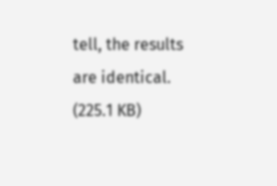tell, the results are identical. (225.1 KB)